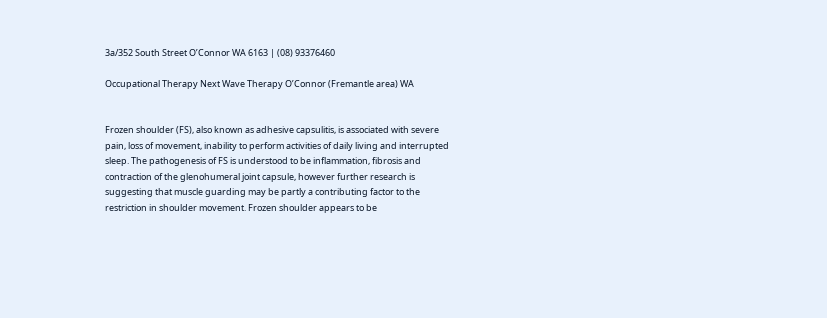3a/352 South Street O’Connor WA 6163 | (08) 93376460

Occupational Therapy Next Wave Therapy O’Connor (Fremantle area) WA


Frozen shoulder (FS), also known as adhesive capsulitis, is associated with severe pain, loss of movement, inability to perform activities of daily living and interrupted sleep. The pathogenesis of FS is understood to be inflammation, fibrosis and contraction of the glenohumeral joint capsule, however further research is suggesting that muscle guarding may be partly a contributing factor to the restriction in shoulder movement. Frozen shoulder appears to be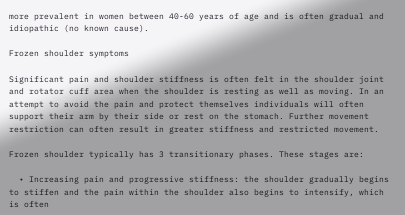more prevalent in women between 40-60 years of age and is often gradual and idiopathic (no known cause).

Frozen shoulder symptoms

Significant pain and shoulder stiffness is often felt in the shoulder joint and rotator cuff area when the shoulder is resting as well as moving. In an attempt to avoid the pain and protect themselves individuals will often support their arm by their side or rest on the stomach. Further movement restriction can often result in greater stiffness and restricted movement.

Frozen shoulder typically has 3 transitionary phases. These stages are:

  • Increasing pain and progressive stiffness: the shoulder gradually begins to stiffen and the pain within the shoulder also begins to intensify, which is often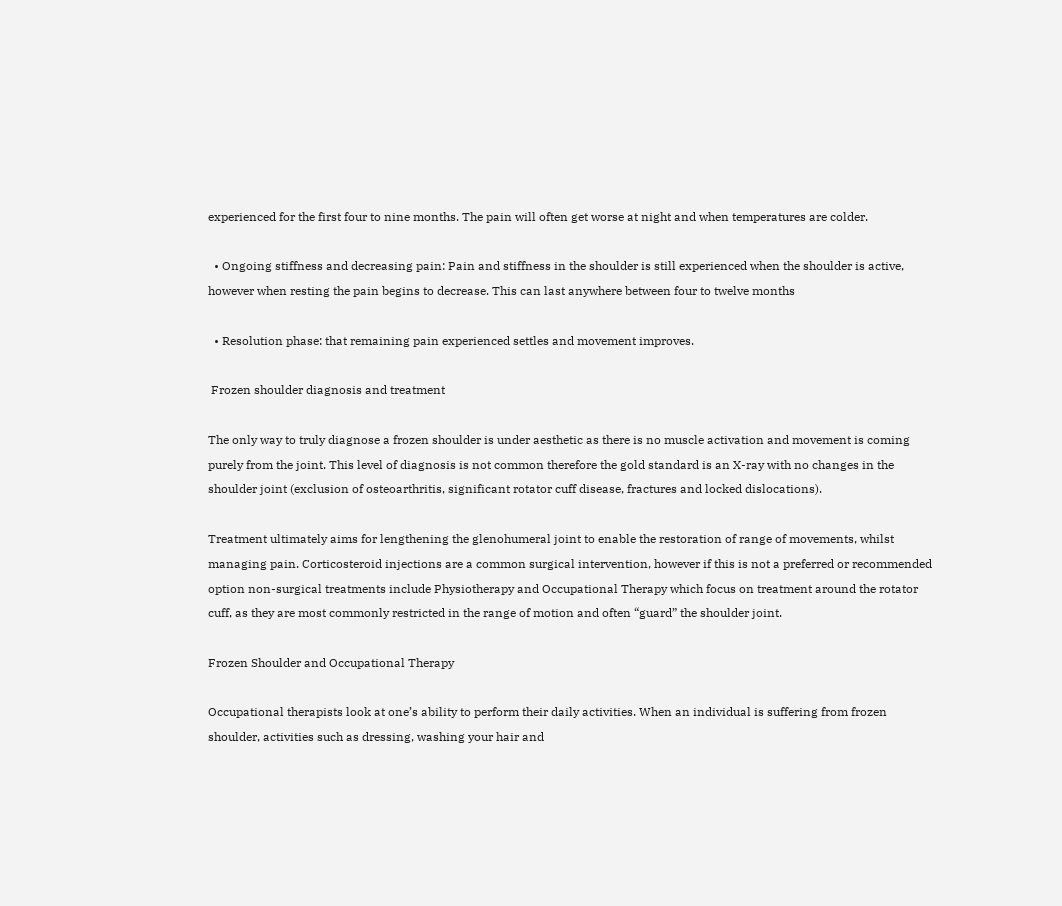experienced for the first four to nine months. The pain will often get worse at night and when temperatures are colder.

  • Ongoing stiffness and decreasing pain: Pain and stiffness in the shoulder is still experienced when the shoulder is active, however when resting the pain begins to decrease. This can last anywhere between four to twelve months

  • Resolution phase: that remaining pain experienced settles and movement improves.

 Frozen shoulder diagnosis and treatment

The only way to truly diagnose a frozen shoulder is under aesthetic as there is no muscle activation and movement is coming purely from the joint. This level of diagnosis is not common therefore the gold standard is an X-ray with no changes in the shoulder joint (exclusion of osteoarthritis, significant rotator cuff disease, fractures and locked dislocations).

Treatment ultimately aims for lengthening the glenohumeral joint to enable the restoration of range of movements, whilst managing pain. Corticosteroid injections are a common surgical intervention, however if this is not a preferred or recommended option non-surgical treatments include Physiotherapy and Occupational Therapy which focus on treatment around the rotator cuff, as they are most commonly restricted in the range of motion and often “guard” the shoulder joint.

Frozen Shoulder and Occupational Therapy

Occupational therapists look at one’s ability to perform their daily activities. When an individual is suffering from frozen shoulder, activities such as dressing, washing your hair and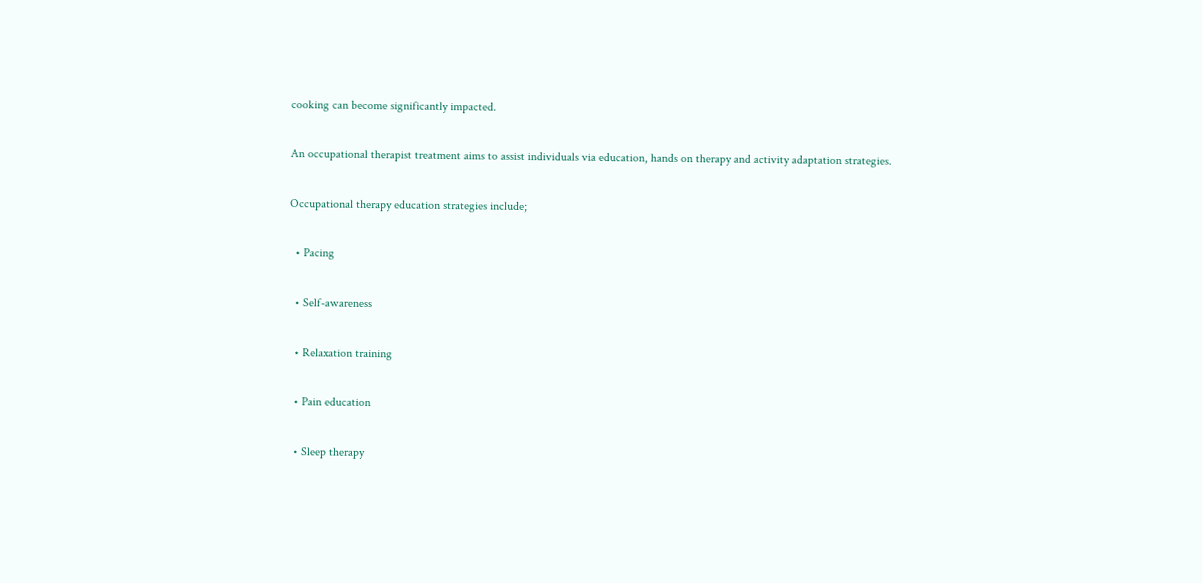cooking can become significantly impacted.

An occupational therapist treatment aims to assist individuals via education, hands on therapy and activity adaptation strategies.

Occupational therapy education strategies include;

  • Pacing

  • Self-awareness

  • Relaxation training

  • Pain education

  • Sleep therapy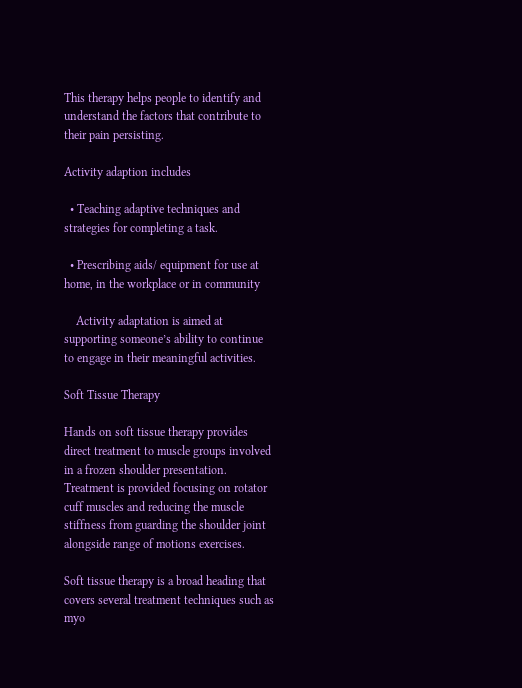This therapy helps people to identify and understand the factors that contribute to their pain persisting.

Activity adaption includes

  • Teaching adaptive techniques and strategies for completing a task.

  • Prescribing aids/ equipment for use at home, in the workplace or in community

    Activity adaptation is aimed at supporting someone’s ability to continue to engage in their meaningful activities.

Soft Tissue Therapy

Hands on soft tissue therapy provides direct treatment to muscle groups involved in a frozen shoulder presentation. Treatment is provided focusing on rotator cuff muscles and reducing the muscle stiffness from guarding the shoulder joint alongside range of motions exercises.

Soft tissue therapy is a broad heading that covers several treatment techniques such as myo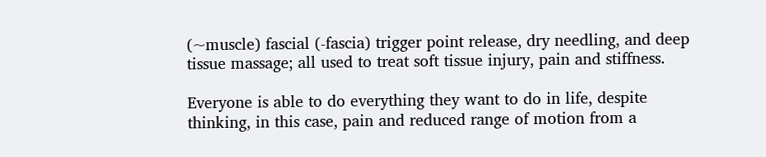(~muscle) fascial (-fascia) trigger point release, dry needling, and deep tissue massage; all used to treat soft tissue injury, pain and stiffness.

Everyone is able to do everything they want to do in life, despite thinking, in this case, pain and reduced range of motion from a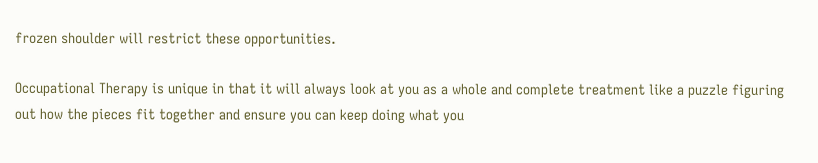frozen shoulder will restrict these opportunities.

Occupational Therapy is unique in that it will always look at you as a whole and complete treatment like a puzzle figuring out how the pieces fit together and ensure you can keep doing what you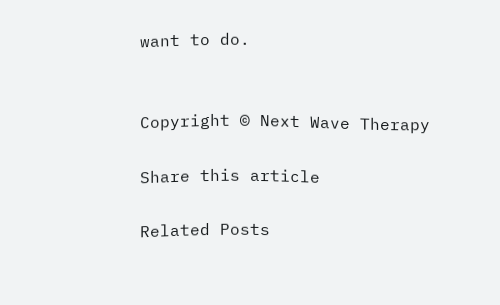want to do.


Copyright © Next Wave Therapy

Share this article

Related Posts